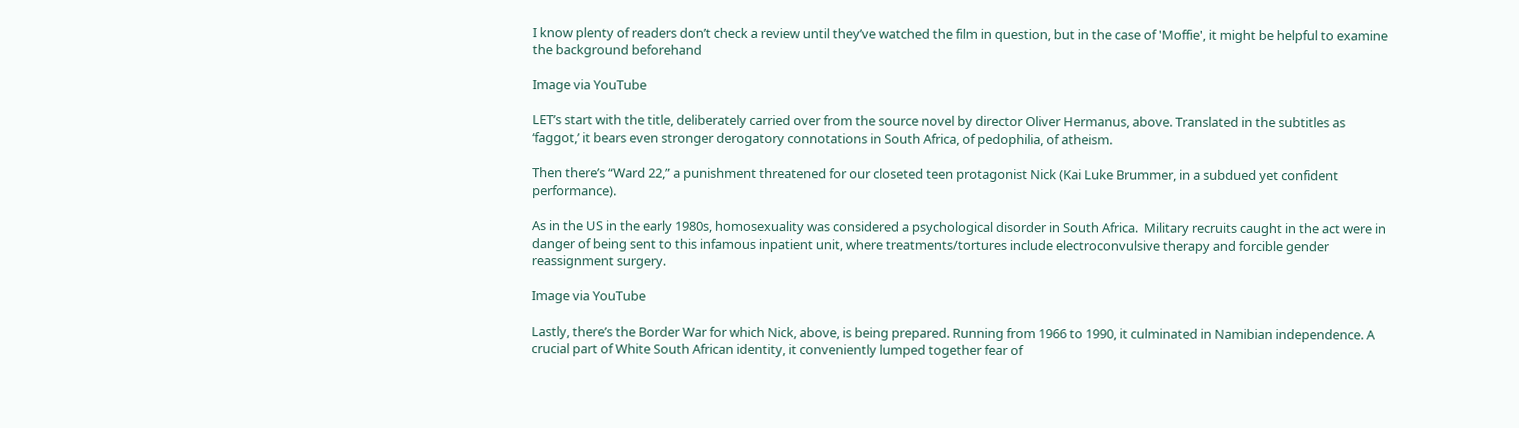I know plenty of readers don’t check a review until they’ve watched the film in question, but in the case of 'Moffie', it might be helpful to examine the background beforehand

Image via YouTube

LET’s start with the title, deliberately carried over from the source novel by director Oliver Hermanus, above. Translated in the subtitles as ‘faggot,’ it bears even stronger derogatory connotations in South Africa, of pedophilia, of atheism.

Then there’s “Ward 22,” a punishment threatened for our closeted teen protagonist Nick (Kai Luke Brummer, in a subdued yet confident performance).

As in the US in the early 1980s, homosexuality was considered a psychological disorder in South Africa.  Military recruits caught in the act were in danger of being sent to this infamous inpatient unit, where treatments/tortures include electroconvulsive therapy and forcible gender reassignment surgery.

Image via YouTube

Lastly, there’s the Border War for which Nick, above, is being prepared. Running from 1966 to 1990, it culminated in Namibian independence. A crucial part of White South African identity, it conveniently lumped together fear of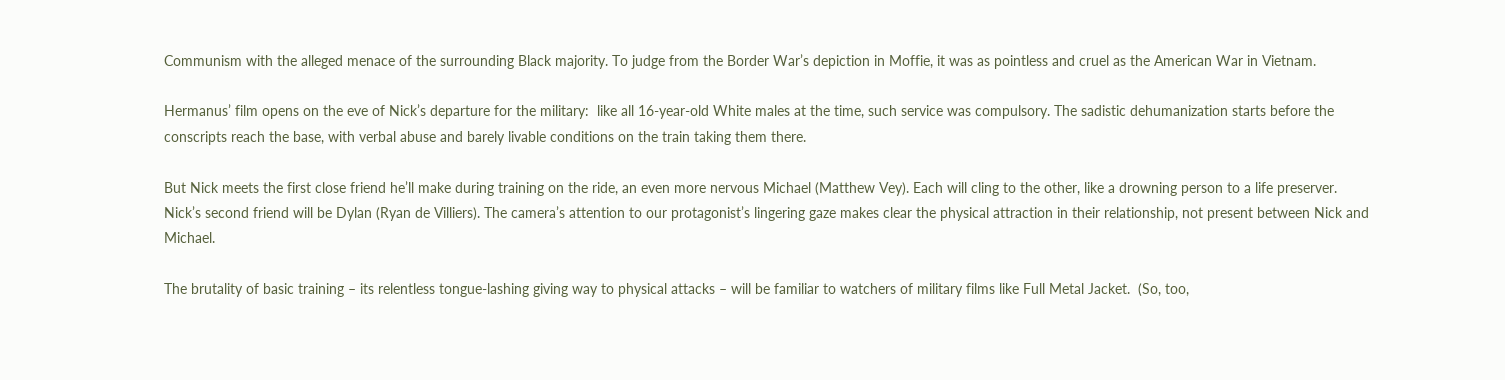Communism with the alleged menace of the surrounding Black majority. To judge from the Border War’s depiction in Moffie, it was as pointless and cruel as the American War in Vietnam.

Hermanus’ film opens on the eve of Nick’s departure for the military:  like all 16-year-old White males at the time, such service was compulsory. The sadistic dehumanization starts before the conscripts reach the base, with verbal abuse and barely livable conditions on the train taking them there.

But Nick meets the first close friend he’ll make during training on the ride, an even more nervous Michael (Matthew Vey). Each will cling to the other, like a drowning person to a life preserver.
Nick’s second friend will be Dylan (Ryan de Villiers). The camera’s attention to our protagonist’s lingering gaze makes clear the physical attraction in their relationship, not present between Nick and Michael.

The brutality of basic training – its relentless tongue-lashing giving way to physical attacks – will be familiar to watchers of military films like Full Metal Jacket.  (So, too,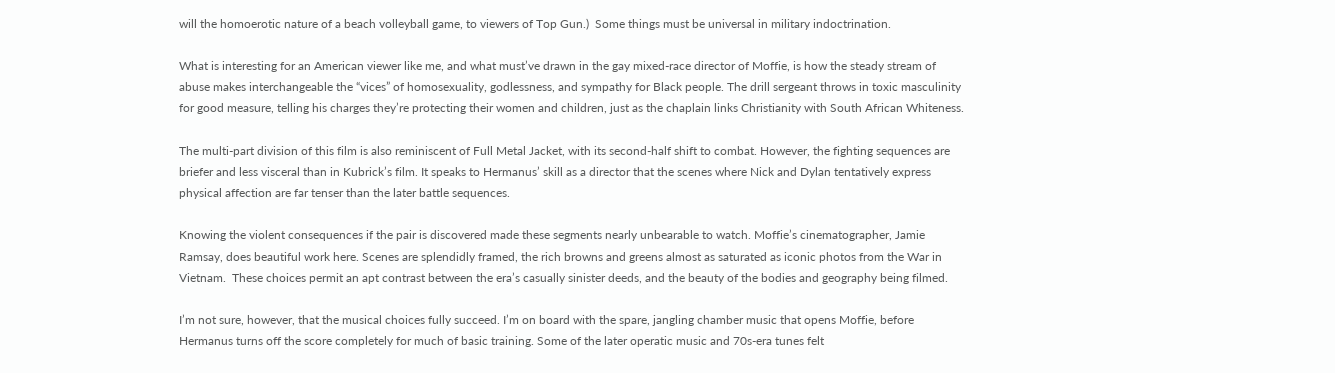will the homoerotic nature of a beach volleyball game, to viewers of Top Gun.)  Some things must be universal in military indoctrination.

What is interesting for an American viewer like me, and what must’ve drawn in the gay mixed-race director of Moffie, is how the steady stream of abuse makes interchangeable the “vices” of homosexuality, godlessness, and sympathy for Black people. The drill sergeant throws in toxic masculinity for good measure, telling his charges they’re protecting their women and children, just as the chaplain links Christianity with South African Whiteness.

The multi-part division of this film is also reminiscent of Full Metal Jacket, with its second-half shift to combat. However, the fighting sequences are briefer and less visceral than in Kubrick’s film. It speaks to Hermanus’ skill as a director that the scenes where Nick and Dylan tentatively express physical affection are far tenser than the later battle sequences.

Knowing the violent consequences if the pair is discovered made these segments nearly unbearable to watch. Moffie’s cinematographer, Jamie Ramsay, does beautiful work here. Scenes are splendidly framed, the rich browns and greens almost as saturated as iconic photos from the War in Vietnam.  These choices permit an apt contrast between the era’s casually sinister deeds, and the beauty of the bodies and geography being filmed.

I’m not sure, however, that the musical choices fully succeed. I’m on board with the spare, jangling chamber music that opens Moffie, before Hermanus turns off the score completely for much of basic training. Some of the later operatic music and 70s-era tunes felt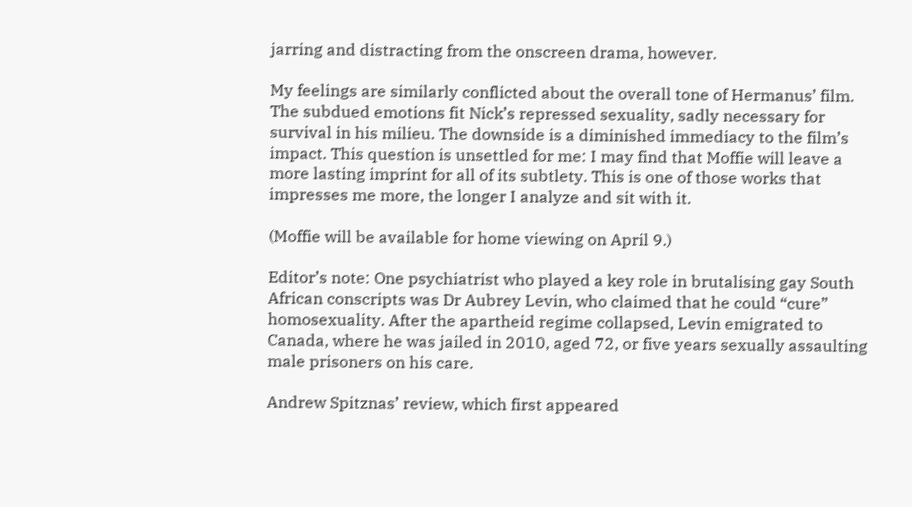jarring and distracting from the onscreen drama, however.

My feelings are similarly conflicted about the overall tone of Hermanus’ film. The subdued emotions fit Nick’s repressed sexuality, sadly necessary for survival in his milieu. The downside is a diminished immediacy to the film’s impact. This question is unsettled for me: I may find that Moffie will leave a more lasting imprint for all of its subtlety. This is one of those works that impresses me more, the longer I analyze and sit with it.

(Moffie will be available for home viewing on April 9.)

Editor’s note: One psychiatrist who played a key role in brutalising gay South African conscripts was Dr Aubrey Levin, who claimed that he could “cure” homosexuality. After the apartheid regime collapsed, Levin emigrated to Canada, where he was jailed in 2010, aged 72, or five years sexually assaulting male prisoners on his care.

Andrew Spitznas’ review, which first appeared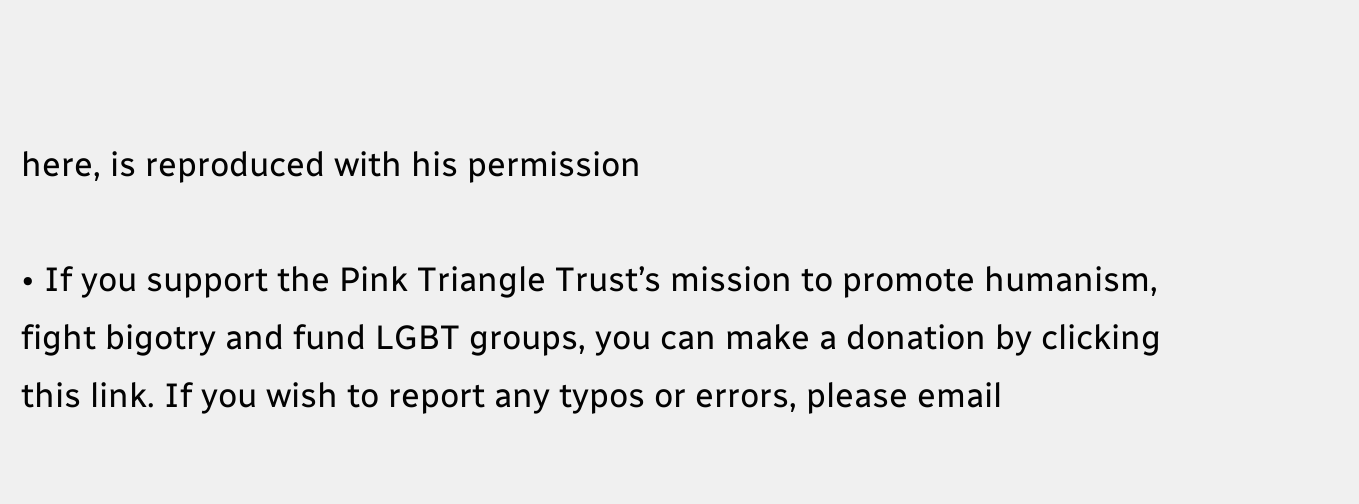here, is reproduced with his permission

• If you support the Pink Triangle Trust’s mission to promote humanism, fight bigotry and fund LGBT groups, you can make a donation by clicking this link. If you wish to report any typos or errors, please email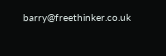barry@freethinker.co.uk